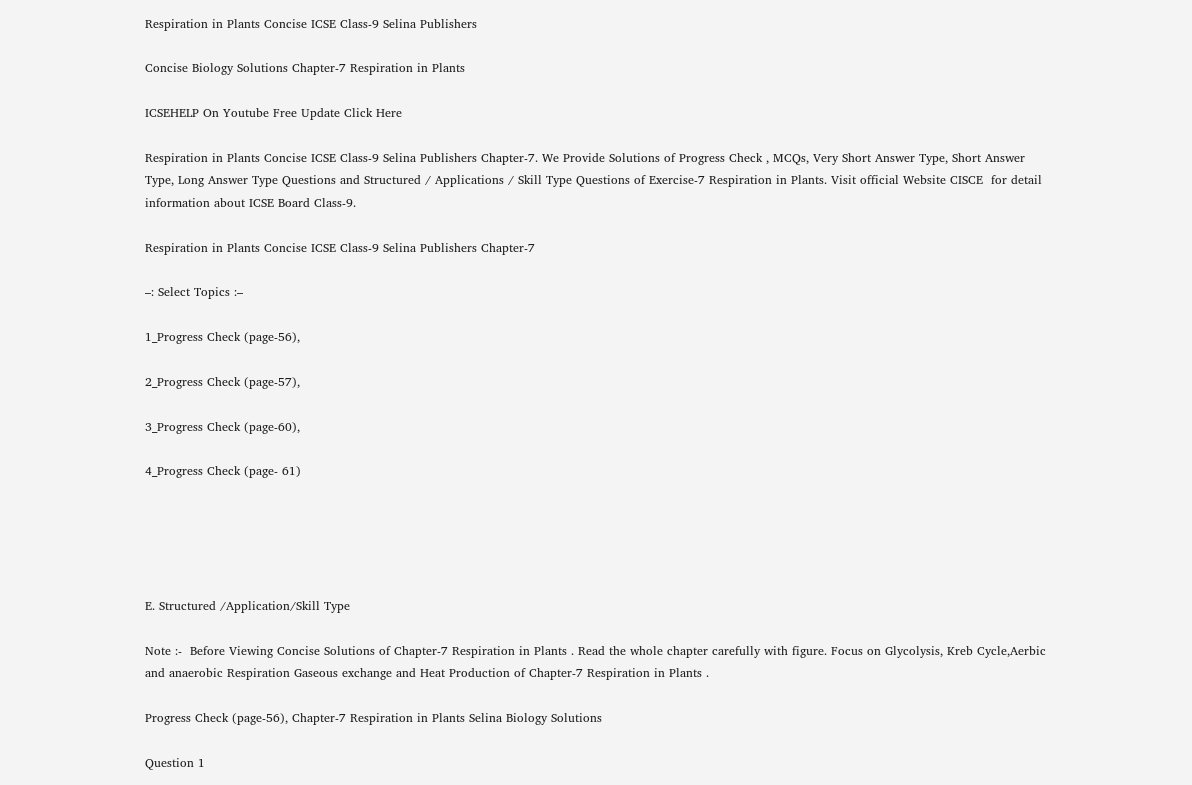Respiration in Plants Concise ICSE Class-9 Selina Publishers

Concise Biology Solutions Chapter-7 Respiration in Plants

ICSEHELP On Youtube Free Update Click Here

Respiration in Plants Concise ICSE Class-9 Selina Publishers Chapter-7. We Provide Solutions of Progress Check , MCQs, Very Short Answer Type, Short Answer Type, Long Answer Type Questions and Structured / Applications / Skill Type Questions of Exercise-7 Respiration in Plants. Visit official Website CISCE  for detail information about ICSE Board Class-9.

Respiration in Plants Concise ICSE Class-9 Selina Publishers Chapter-7

–: Select Topics :–

1_Progress Check (page-56),

2_Progress Check (page-57),

3_Progress Check (page-60),

4_Progress Check (page- 61)





E. Structured /Application/Skill Type

Note :-  Before Viewing Concise Solutions of Chapter-7 Respiration in Plants . Read the whole chapter carefully with figure. Focus on Glycolysis, Kreb Cycle,Aerbic and anaerobic Respiration Gaseous exchange and Heat Production of Chapter-7 Respiration in Plants .

Progress Check (page-56), Chapter-7 Respiration in Plants Selina Biology Solutions

Question 1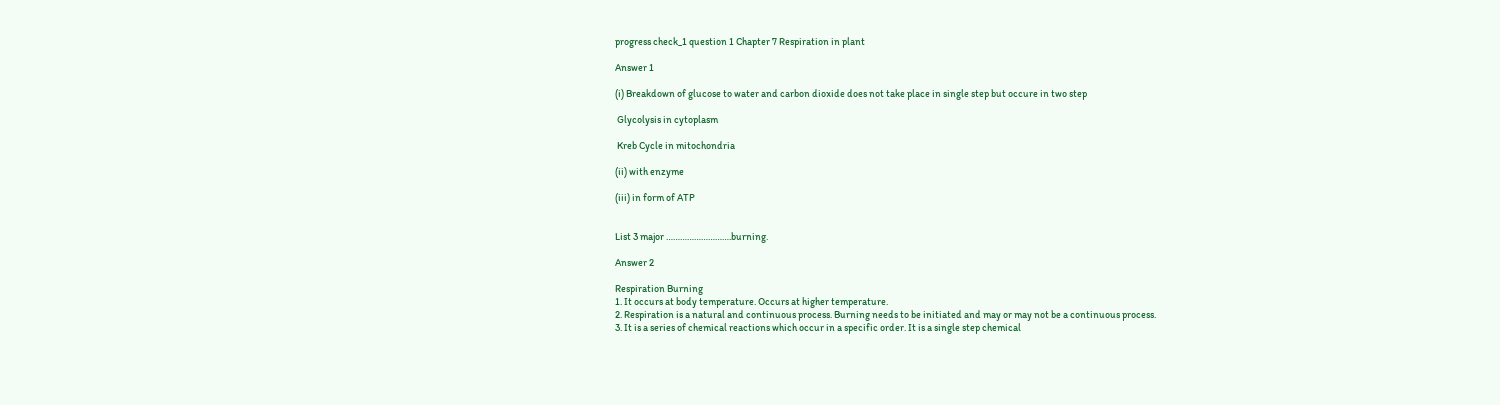progress check_1 question 1 Chapter 7 Respiration in plant

Answer 1

(i) Breakdown of glucose to water and carbon dioxide does not take place in single step but occure in two step

 Glycolysis in cytoplasm

 Kreb Cycle in mitochondria

(ii) with enzyme

(iii) in form of ATP


List 3 major ……………………….burning.

Answer 2

Respiration Burning
1. It occurs at body temperature. Occurs at higher temperature.
2. Respiration is a natural and continuous process. Burning needs to be initiated and may or may not be a continuous process.
3. It is a series of chemical reactions which occur in a specific order. It is a single step chemical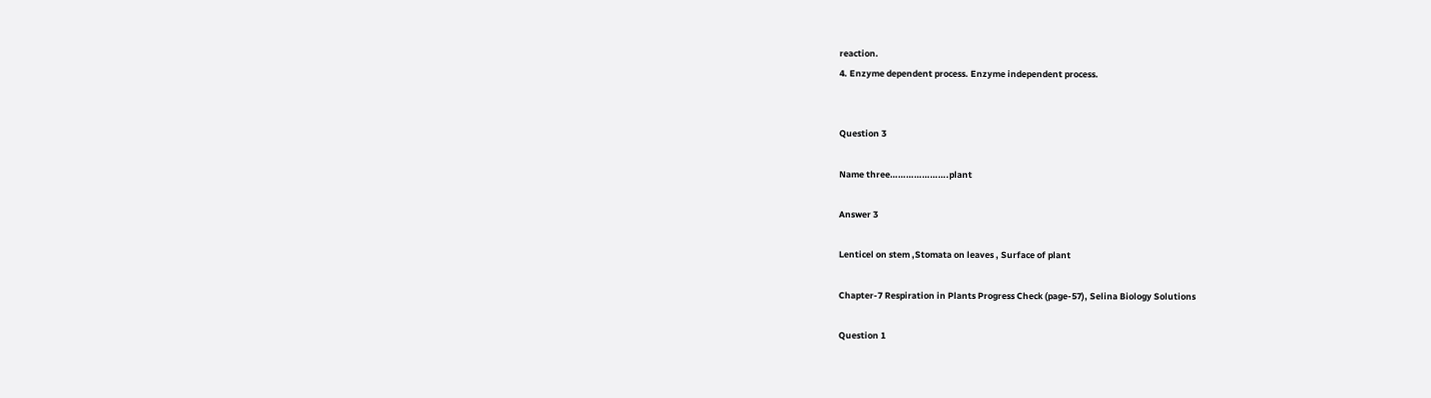reaction.
4. Enzyme dependent process. Enzyme independent process.


Question 3

Name three………………….plant

Answer 3

Lenticel on stem ,Stomata on leaves , Surface of plant

Chapter-7 Respiration in Plants Progress Check (page-57), Selina Biology Solutions

Question 1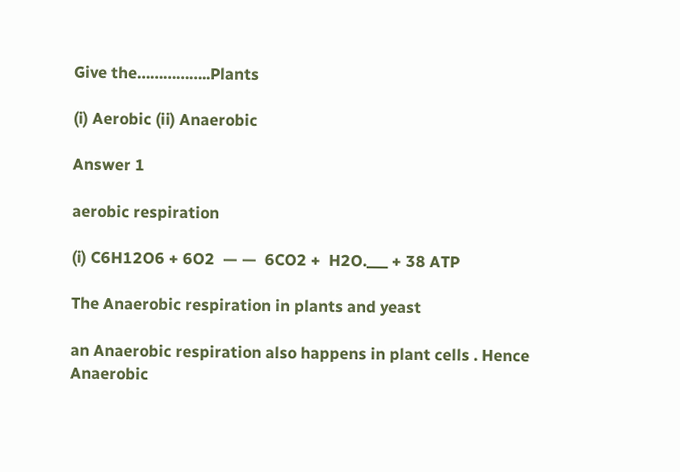Give the……………..Plants

(i) Aerobic (ii) Anaerobic

Answer 1

aerobic respiration

(i) C6H12O6 + 6O2  — —  6CO2 +  H2O.___ + 38 ATP

The Anaerobic respiration in plants and yeast

an Anaerobic respiration also happens in plant cells . Hence Anaerobic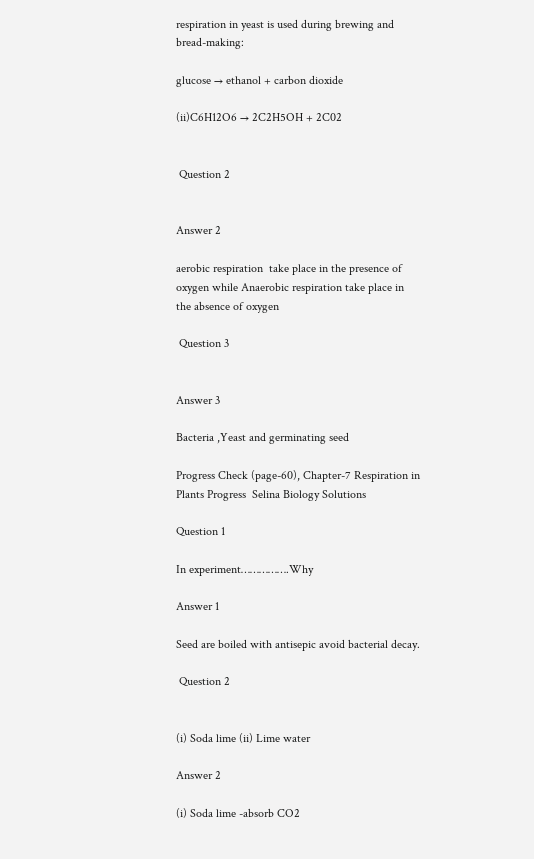respiration in yeast is used during brewing and bread-making:

glucose → ethanol + carbon dioxide

(ii)C6H12O6 → 2C2H5OH + 2C02


 Question 2


Answer 2

aerobic respiration  take place in the presence of oxygen while Anaerobic respiration take place in the absence of oxygen

 Question 3


Answer 3

Bacteria ,Yeast and germinating seed

Progress Check (page-60), Chapter-7 Respiration in Plants Progress  Selina Biology Solutions

Question 1

In experiment…………….Why

Answer 1

Seed are boiled with antisepic avoid bacterial decay.

 Question 2


(i) Soda lime (ii) Lime water

Answer 2

(i) Soda lime -absorb CO2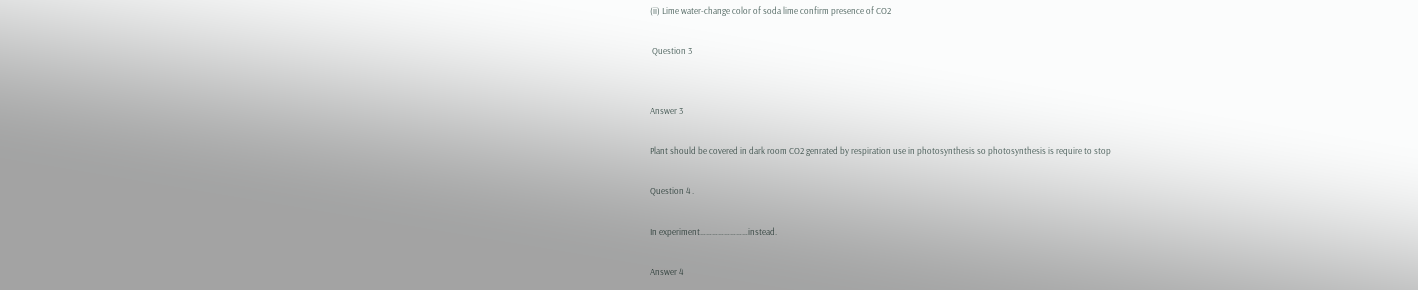(ii) Lime water-change color of soda lime confirm presence of CO2

 Question 3


Answer 3

Plant should be covered in dark room CO2 genrated by respiration use in photosynthesis so photosynthesis is require to stop

Question 4 .

In experiment……………………instead.

Answer 4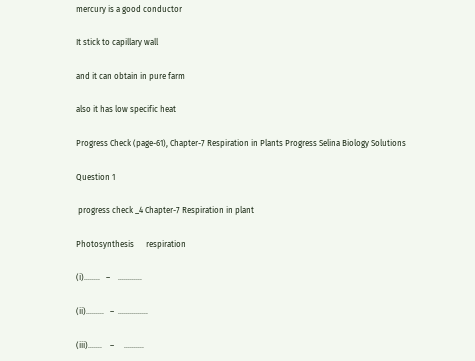mercury is a good conductor

It stick to capillary wall

and it can obtain in pure farm

also it has low specific heat

Progress Check (page-61), Chapter-7 Respiration in Plants Progress Selina Biology Solutions

Question 1

 progress check _4 Chapter-7 Respiration in plant

Photosynthesis      respiration

(i)……..   –    …………

(ii)………   –  ……………

(iii)…….    –     ……….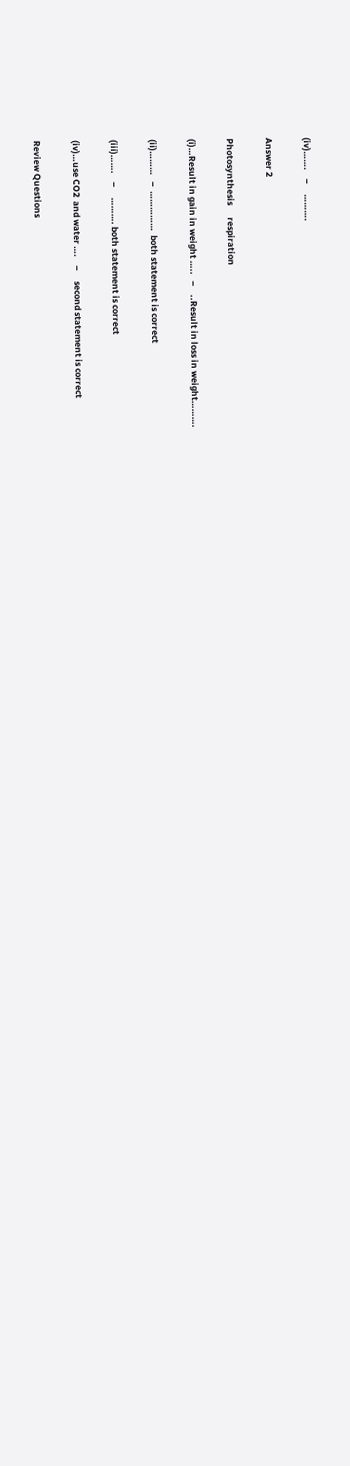(iv)…….    –     ……….

Answer 2

Photosynthesis      respiration

(i)…Result in gain in weight …..   –    ..Result in loss in weight……….

(ii)………   –  ……………  both statement is correct

(iii)…….    –     ………. both statement is correct

(iv)…use CO2  and water ….    –     second statement is correct

Review Questions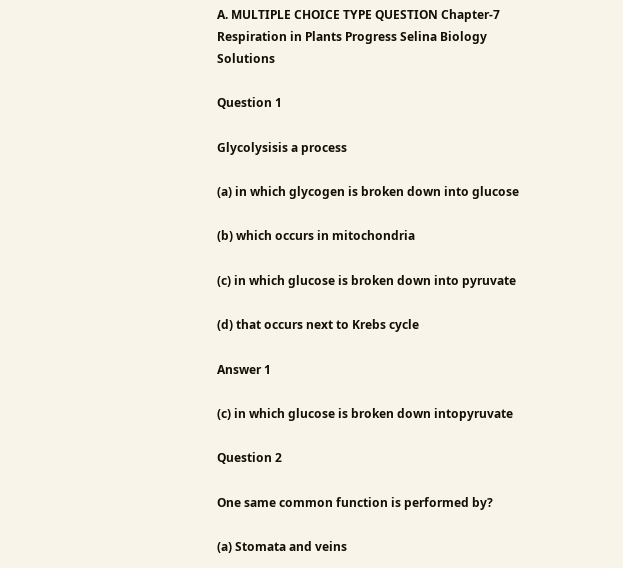A. MULTIPLE CHOICE TYPE QUESTION Chapter-7 Respiration in Plants Progress Selina Biology Solutions

Question 1

Glycolysisis a process

(a) in which glycogen is broken down into glucose

(b) which occurs in mitochondria

(c) in which glucose is broken down into pyruvate

(d) that occurs next to Krebs cycle

Answer 1

(c) in which glucose is broken down intopyruvate

Question 2

One same common function is performed by?

(a) Stomata and veins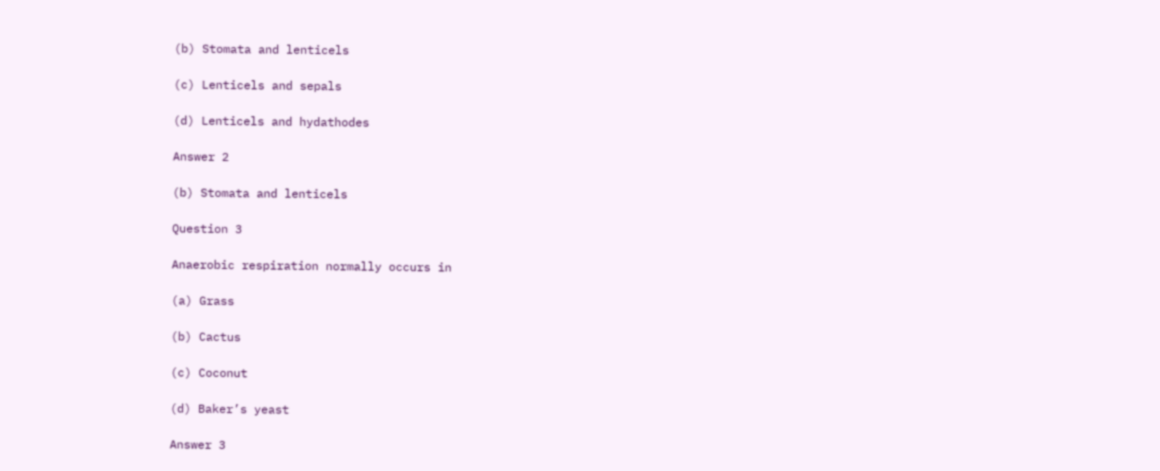(b) Stomata and lenticels

(c) Lenticels and sepals

(d) Lenticels and hydathodes

Answer 2

(b) Stomata and lenticels

Question 3

Anaerobic respiration normally occurs in

(a) Grass

(b) Cactus

(c) Coconut

(d) Baker’s yeast

Answer 3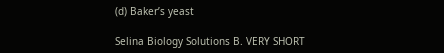(d) Baker’s yeast

Selina Biology Solutions B. VERY SHORT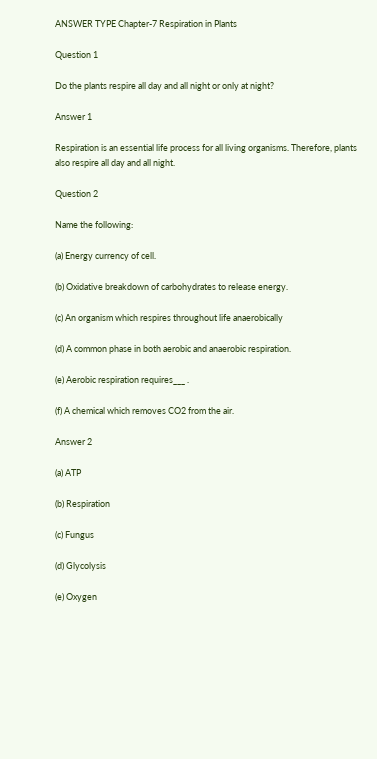ANSWER TYPE Chapter-7 Respiration in Plants

Question 1

Do the plants respire all day and all night or only at night?

Answer 1

Respiration is an essential life process for all living organisms. Therefore, plants also respire all day and all night.

Question 2

Name the following:

(a) Energy currency of cell.

(b) Oxidative breakdown of carbohydrates to release energy.

(c) An organism which respires throughout life anaerobically

(d) A common phase in both aerobic and anaerobic respiration.

(e) Aerobic respiration requires___ .

(f) A chemical which removes CO2 from the air.

Answer 2

(a) ATP

(b) Respiration

(c) Fungus

(d) Glycolysis

(e) Oxygen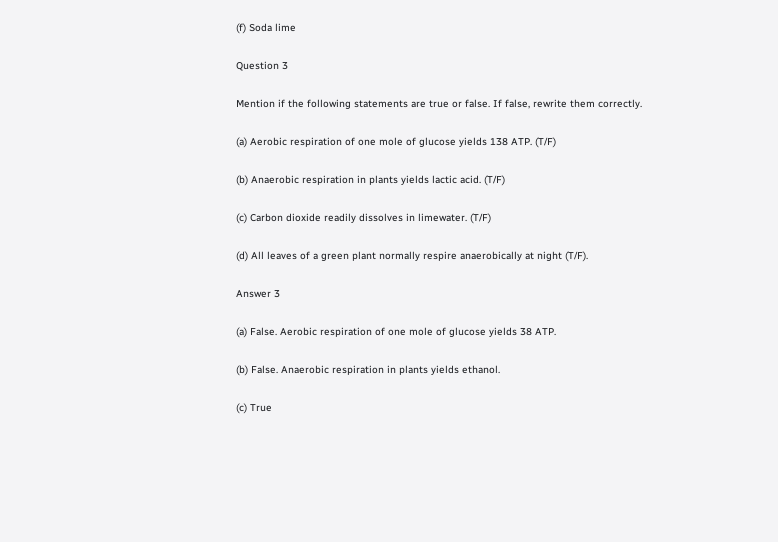(f) Soda lime

Question 3

Mention if the following statements are true or false. If false, rewrite them correctly.

(a) Aerobic respiration of one mole of glucose yields 138 ATP. (T/F)

(b) Anaerobic respiration in plants yields lactic acid. (T/F)

(c) Carbon dioxide readily dissolves in limewater. (T/F)

(d) All leaves of a green plant normally respire anaerobically at night (T/F).

Answer 3

(a) False. Aerobic respiration of one mole of glucose yields 38 ATP.

(b) False. Anaerobic respiration in plants yields ethanol.

(c) True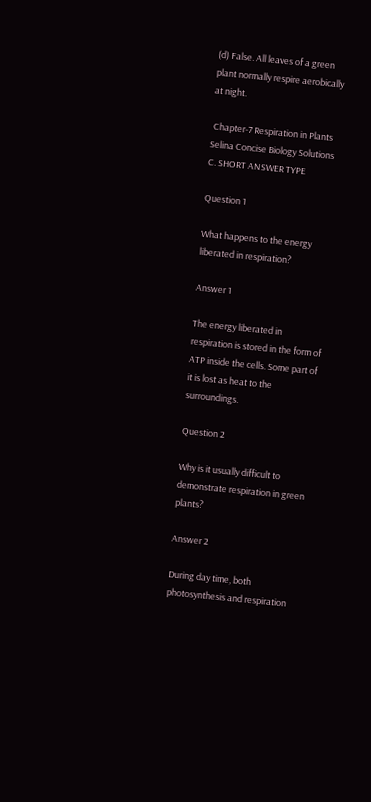(d) False. All leaves of a green plant normally respire aerobically at night.

 Chapter-7 Respiration in Plants Selina Concise Biology Solutions C. SHORT ANSWER TYPE

Question 1

What happens to the energy liberated in respiration?

Answer 1

The energy liberated in respiration is stored in the form of ATP inside the cells. Some part of it is lost as heat to the surroundings.

Question 2

Why is it usually difficult to demonstrate respiration in green plants?

Answer 2

During day time, both photosynthesis and respiration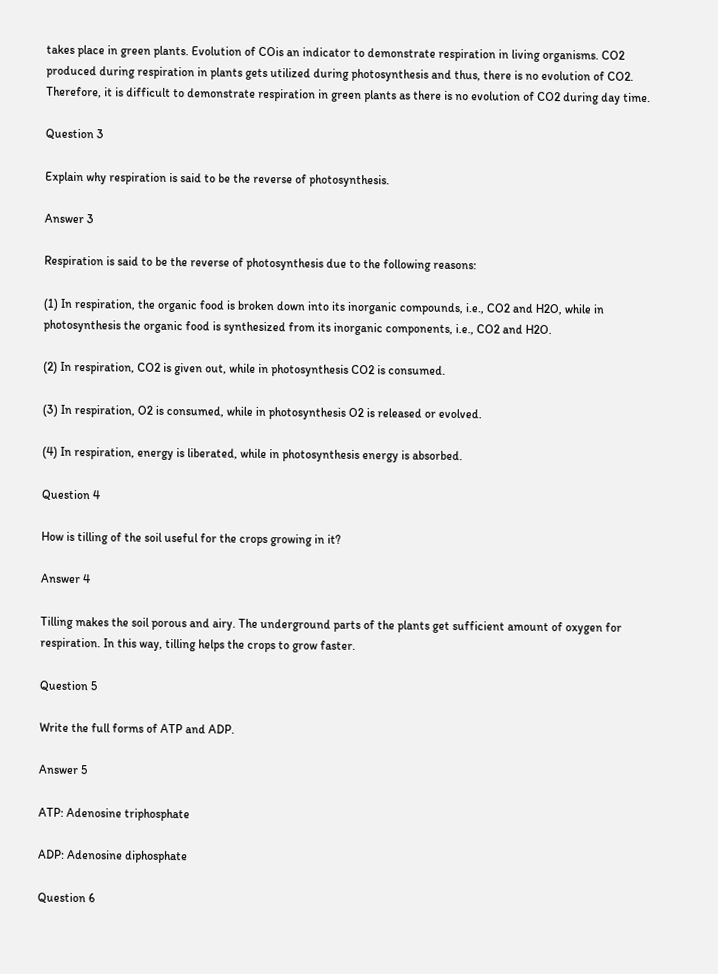takes place in green plants. Evolution of COis an indicator to demonstrate respiration in living organisms. CO2 produced during respiration in plants gets utilized during photosynthesis and thus, there is no evolution of CO2. Therefore, it is difficult to demonstrate respiration in green plants as there is no evolution of CO2 during day time.

Question 3

Explain why respiration is said to be the reverse of photosynthesis.

Answer 3

Respiration is said to be the reverse of photosynthesis due to the following reasons:

(1) In respiration, the organic food is broken down into its inorganic compounds, i.e., CO2 and H2O, while in photosynthesis the organic food is synthesized from its inorganic components, i.e., CO2 and H2O.

(2) In respiration, CO2 is given out, while in photosynthesis CO2 is consumed.

(3) In respiration, O2 is consumed, while in photosynthesis O2 is released or evolved.

(4) In respiration, energy is liberated, while in photosynthesis energy is absorbed.

Question 4

How is tilling of the soil useful for the crops growing in it?

Answer 4

Tilling makes the soil porous and airy. The underground parts of the plants get sufficient amount of oxygen for respiration. In this way, tilling helps the crops to grow faster.

Question 5

Write the full forms of ATP and ADP.

Answer 5

ATP: Adenosine triphosphate

ADP: Adenosine diphosphate

Question 6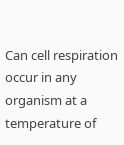Can cell respiration occur in any organism at a temperature of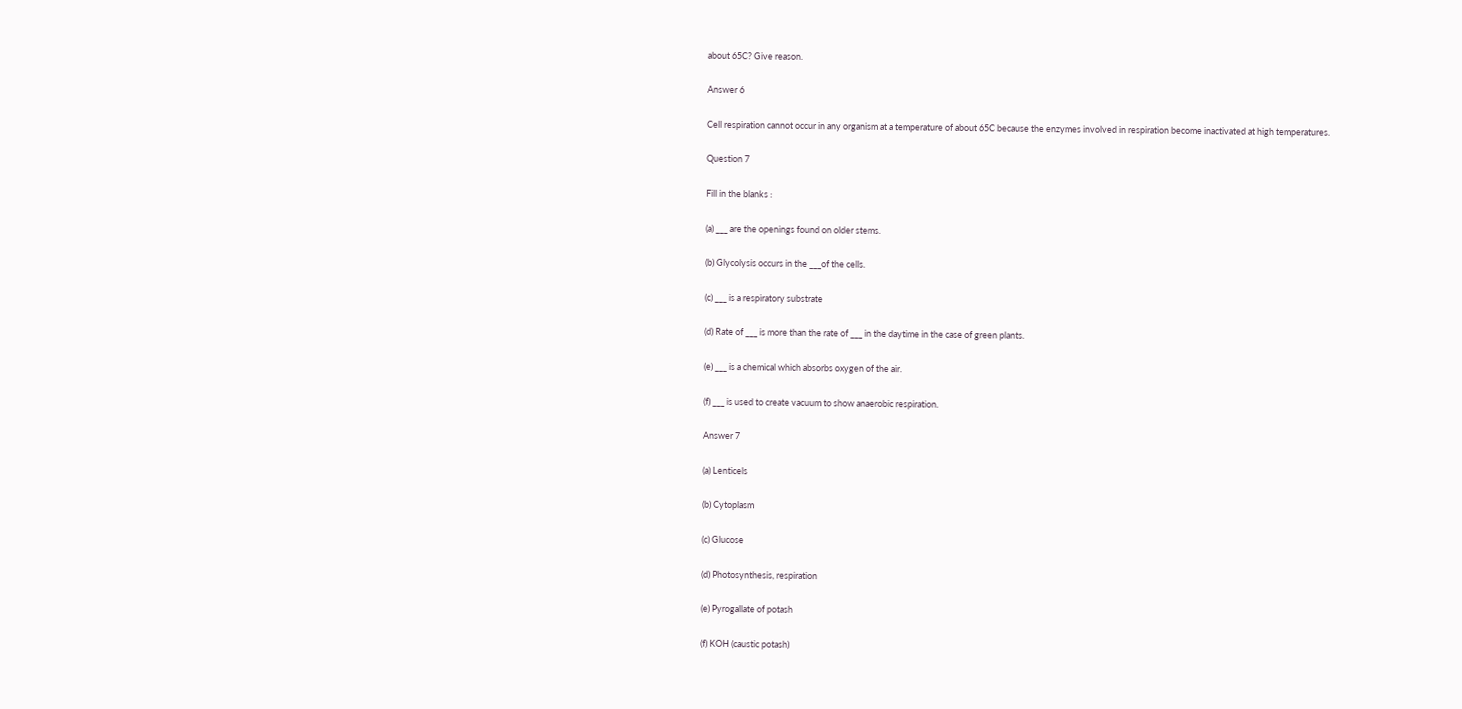about 65C? Give reason.

Answer 6

Cell respiration cannot occur in any organism at a temperature of about 65C because the enzymes involved in respiration become inactivated at high temperatures.

Question 7

Fill in the blanks :

(a) ___ are the openings found on older stems.

(b) Glycolysis occurs in the ___of the cells.

(c) ___ is a respiratory substrate

(d) Rate of ___ is more than the rate of ___ in the daytime in the case of green plants.

(e) ___ is a chemical which absorbs oxygen of the air.

(f) ___ is used to create vacuum to show anaerobic respiration.

Answer 7

(a) Lenticels

(b) Cytoplasm

(c) Glucose

(d) Photosynthesis, respiration

(e) Pyrogallate of potash

(f) KOH (caustic potash)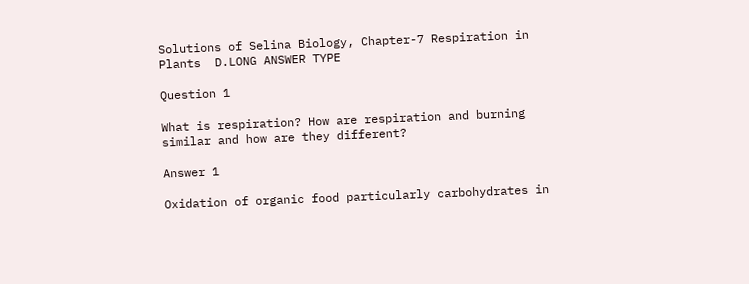Solutions of Selina Biology, Chapter-7 Respiration in Plants  D.LONG ANSWER TYPE

Question 1

What is respiration? How are respiration and burning similar and how are they different?

Answer 1

Oxidation of organic food particularly carbohydrates in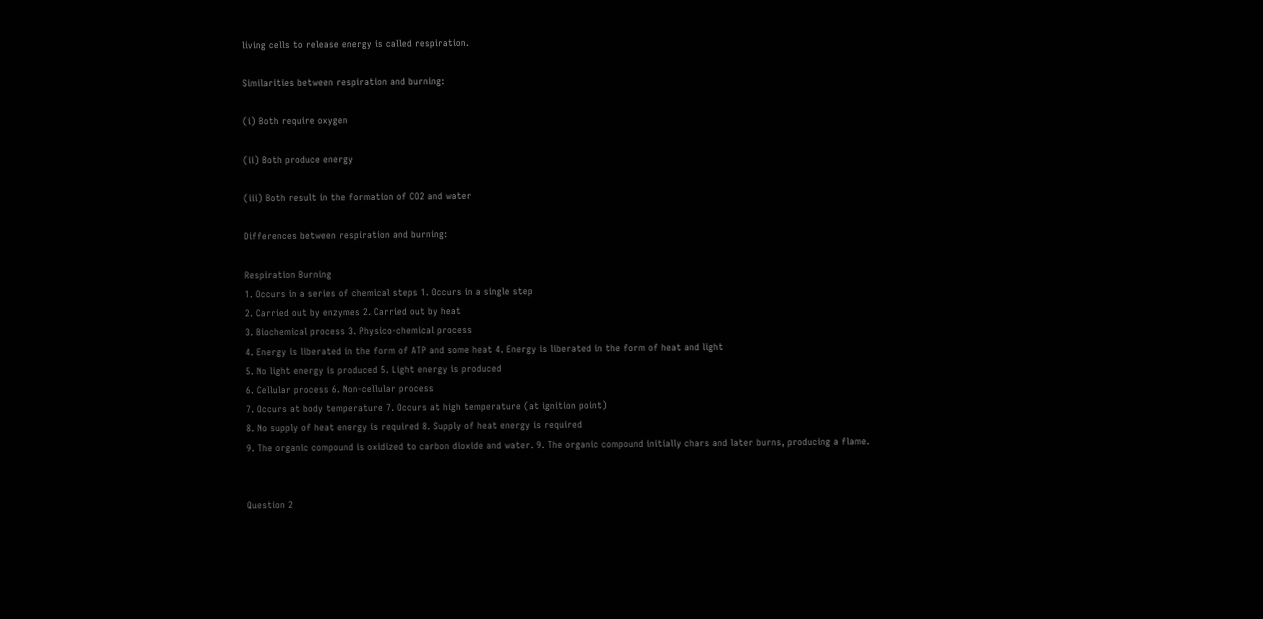living cells to release energy is called respiration.

Similarities between respiration and burning:

(i) Both require oxygen

(ii) Both produce energy

(iii) Both result in the formation of CO2 and water

Differences between respiration and burning:

Respiration Burning
1. Occurs in a series of chemical steps 1. Occurs in a single step
2. Carried out by enzymes 2. Carried out by heat
3. Biochemical process 3. Physico-chemical process
4. Energy is liberated in the form of ATP and some heat 4. Energy is liberated in the form of heat and light
5. No light energy is produced 5. Light energy is produced
6. Cellular process 6. Non-cellular process
7. Occurs at body temperature 7. Occurs at high temperature (at ignition point)
8. No supply of heat energy is required 8. Supply of heat energy is required
9. The organic compound is oxidized to carbon dioxide and water. 9. The organic compound initially chars and later burns, producing a flame.


Question 2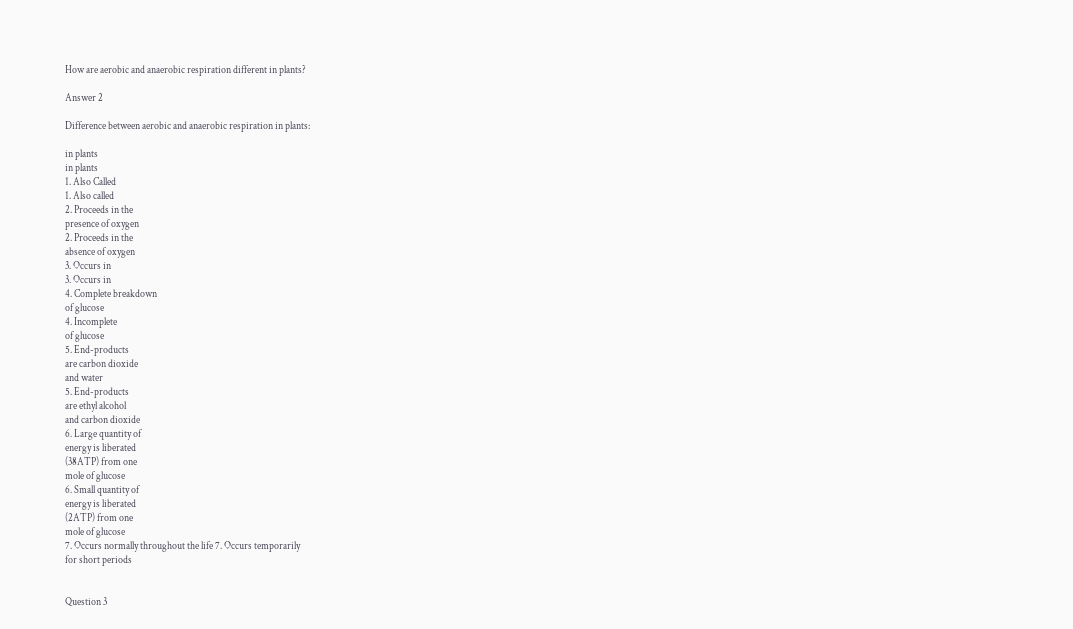How are aerobic and anaerobic respiration different in plants?

Answer 2

Difference between aerobic and anaerobic respiration in plants:

in plants
in plants
1. Also Called
1. Also called
2. Proceeds in the
presence of oxygen
2. Proceeds in the
absence of oxygen
3. Occurs in
3. Occurs in
4. Complete breakdown
of glucose
4. Incomplete
of glucose
5. End-products
are carbon dioxide
and water
5. End-products
are ethyl alcohol
and carbon dioxide
6. Large quantity of
energy is liberated
(38ATP) from one
mole of glucose
6. Small quantity of
energy is liberated
(2ATP) from one
mole of glucose
7. Occurs normally throughout the life 7. Occurs temporarily
for short periods


Question 3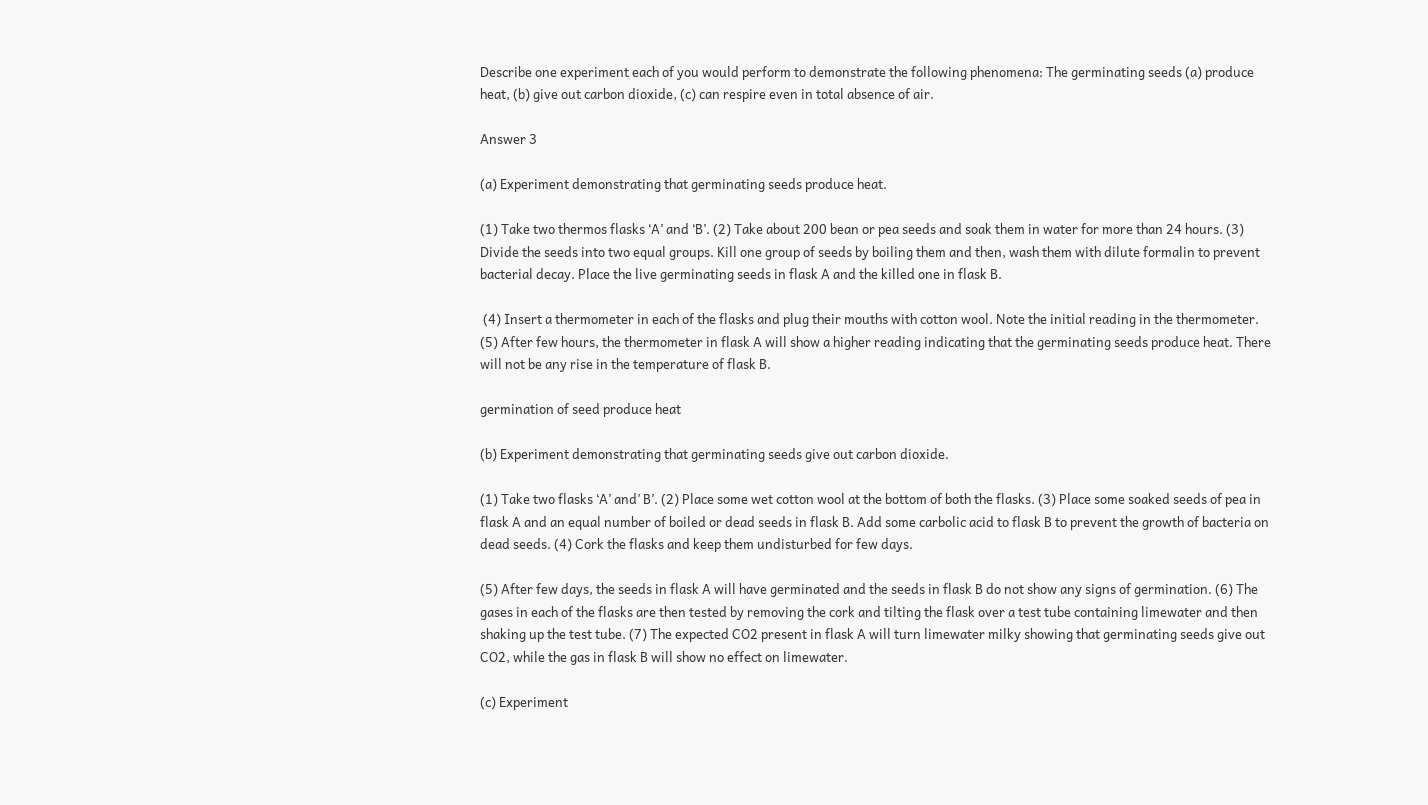Describe one experiment each of you would perform to demonstrate the following phenomena: The germinating seeds (a) produce heat, (b) give out carbon dioxide, (c) can respire even in total absence of air.

Answer 3

(a) Experiment demonstrating that germinating seeds produce heat.

(1) Take two thermos flasks ‘A’ and ‘B’. (2) Take about 200 bean or pea seeds and soak them in water for more than 24 hours. (3) Divide the seeds into two equal groups. Kill one group of seeds by boiling them and then, wash them with dilute formalin to prevent bacterial decay. Place the live germinating seeds in flask A and the killed one in flask B.

 (4) Insert a thermometer in each of the flasks and plug their mouths with cotton wool. Note the initial reading in the thermometer. (5) After few hours, the thermometer in flask A will show a higher reading indicating that the germinating seeds produce heat. There will not be any rise in the temperature of flask B.

germination of seed produce heat

(b) Experiment demonstrating that germinating seeds give out carbon dioxide.

(1) Take two flasks ‘A’ and’ B’. (2) Place some wet cotton wool at the bottom of both the flasks. (3) Place some soaked seeds of pea in flask A and an equal number of boiled or dead seeds in flask B. Add some carbolic acid to flask B to prevent the growth of bacteria on dead seeds. (4) Cork the flasks and keep them undisturbed for few days.

(5) After few days, the seeds in flask A will have germinated and the seeds in flask B do not show any signs of germination. (6) The gases in each of the flasks are then tested by removing the cork and tilting the flask over a test tube containing limewater and then shaking up the test tube. (7) The expected CO2 present in flask A will turn limewater milky showing that germinating seeds give out CO2, while the gas in flask B will show no effect on limewater.

(c) Experiment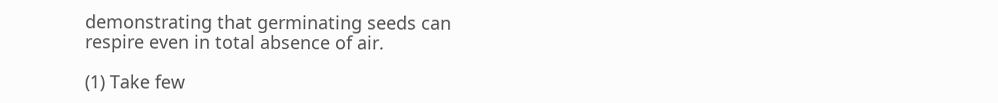demonstrating that germinating seeds can respire even in total absence of air.

(1) Take few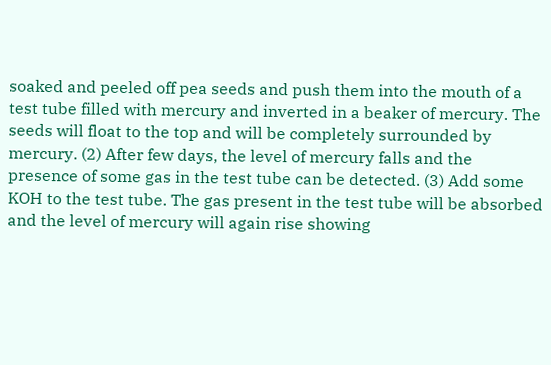soaked and peeled off pea seeds and push them into the mouth of a test tube filled with mercury and inverted in a beaker of mercury. The seeds will float to the top and will be completely surrounded by mercury. (2) After few days, the level of mercury falls and the presence of some gas in the test tube can be detected. (3) Add some KOH to the test tube. The gas present in the test tube will be absorbed and the level of mercury will again rise showing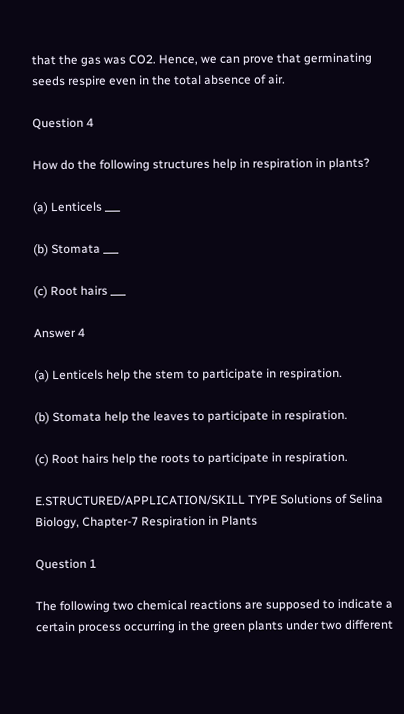that the gas was CO2. Hence, we can prove that germinating seeds respire even in the total absence of air.

Question 4

How do the following structures help in respiration in plants?

(a) Lenticels ___

(b) Stomata ___

(c) Root hairs ___

Answer 4

(a) Lenticels help the stem to participate in respiration.

(b) Stomata help the leaves to participate in respiration.

(c) Root hairs help the roots to participate in respiration.

E.STRUCTURED/APPLICATION/SKILL TYPE Solutions of Selina Biology, Chapter-7 Respiration in Plants

Question 1

The following two chemical reactions are supposed to indicate a certain process occurring in the green plants under two different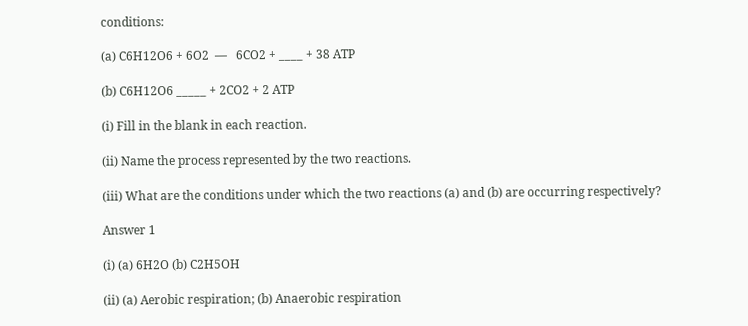conditions:

(a) C6H12O6 + 6O2  —   6CO2 + ____ + 38 ATP

(b) C6H12O6 _____ + 2CO2 + 2 ATP

(i) Fill in the blank in each reaction.

(ii) Name the process represented by the two reactions.

(iii) What are the conditions under which the two reactions (a) and (b) are occurring respectively?

Answer 1

(i) (a) 6H2O (b) C2H5OH

(ii) (a) Aerobic respiration; (b) Anaerobic respiration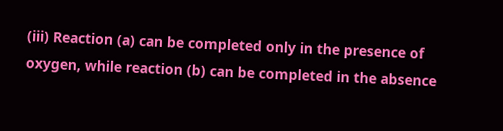(iii) Reaction (a) can be completed only in the presence of oxygen, while reaction (b) can be completed in the absence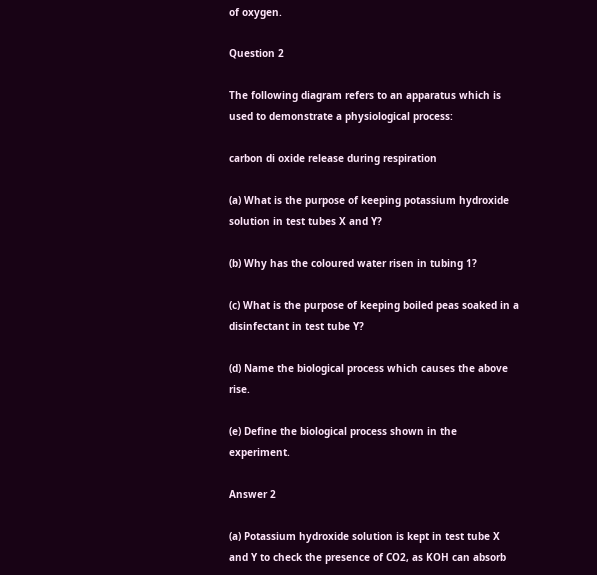of oxygen.

Question 2

The following diagram refers to an apparatus which is used to demonstrate a physiological process:

carbon di oxide release during respiration

(a) What is the purpose of keeping potassium hydroxide solution in test tubes X and Y?

(b) Why has the coloured water risen in tubing 1?

(c) What is the purpose of keeping boiled peas soaked in a disinfectant in test tube Y?

(d) Name the biological process which causes the above rise.

(e) Define the biological process shown in the experiment.

Answer 2

(a) Potassium hydroxide solution is kept in test tube X and Y to check the presence of CO2, as KOH can absorb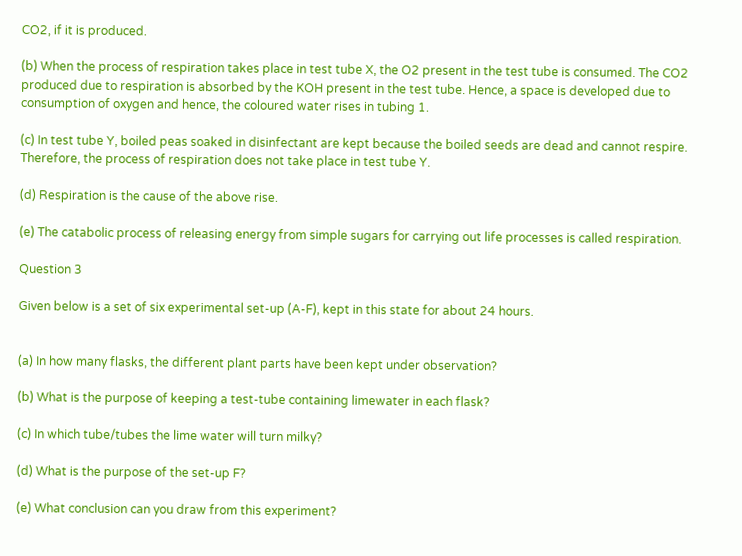CO2, if it is produced.

(b) When the process of respiration takes place in test tube X, the O2 present in the test tube is consumed. The CO2 produced due to respiration is absorbed by the KOH present in the test tube. Hence, a space is developed due to consumption of oxygen and hence, the coloured water rises in tubing 1.

(c) In test tube Y, boiled peas soaked in disinfectant are kept because the boiled seeds are dead and cannot respire. Therefore, the process of respiration does not take place in test tube Y.

(d) Respiration is the cause of the above rise.

(e) The catabolic process of releasing energy from simple sugars for carrying out life processes is called respiration.

Question 3

Given below is a set of six experimental set-up (A-F), kept in this state for about 24 hours.


(a) In how many flasks, the different plant parts have been kept under observation?

(b) What is the purpose of keeping a test-tube containing limewater in each flask?

(c) In which tube/tubes the lime water will turn milky?

(d) What is the purpose of the set-up F?

(e) What conclusion can you draw from this experiment?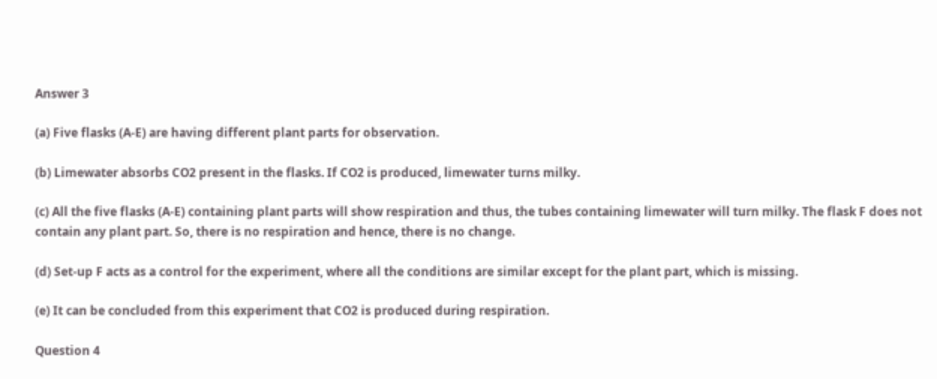Answer 3

(a) Five flasks (A-E) are having different plant parts for observation.

(b) Limewater absorbs CO2 present in the flasks. If CO2 is produced, limewater turns milky.

(c) All the five flasks (A-E) containing plant parts will show respiration and thus, the tubes containing limewater will turn milky. The flask F does not contain any plant part. So, there is no respiration and hence, there is no change.

(d) Set-up F acts as a control for the experiment, where all the conditions are similar except for the plant part, which is missing.

(e) It can be concluded from this experiment that CO2 is produced during respiration.

Question 4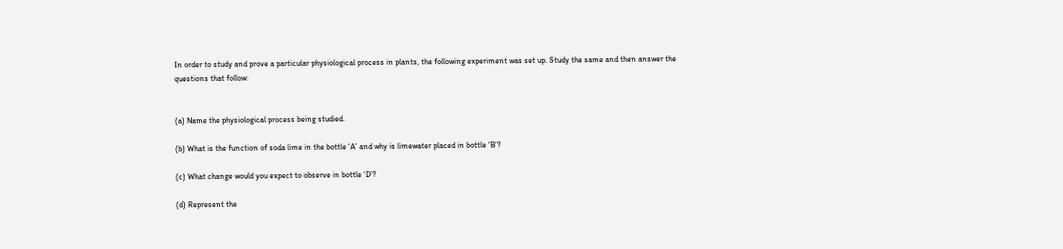In order to study and prove a particular physiological process in plants, the following experiment was set up. Study the same and then answer the questions that follow:


(a) Name the physiological process being studied.

(b) What is the function of soda lime in the bottle ‘A’ and why is limewater placed in bottle ‘B’?

(c) What change would you expect to observe in bottle ‘D’?

(d) Represent the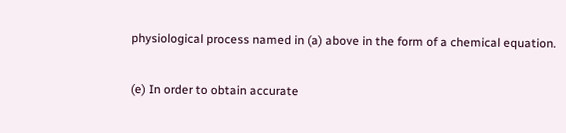physiological process named in (a) above in the form of a chemical equation.

(e) In order to obtain accurate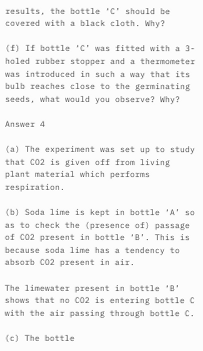results, the bottle ‘C’ should be covered with a black cloth. Why?

(f) If bottle ‘C’ was fitted with a 3-holed rubber stopper and a thermometer was introduced in such a way that its bulb reaches close to the germinating seeds, what would you observe? Why?

Answer 4

(a) The experiment was set up to study that CO2 is given off from living plant material which performs respiration.

(b) Soda lime is kept in bottle ‘A’ so as to check the (presence of) passage of CO2 present in bottle ‘B’. This is because soda lime has a tendency to absorb CO2 present in air.

The limewater present in bottle ‘B’ shows that no CO2 is entering bottle C with the air passing through bottle C.

(c) The bottle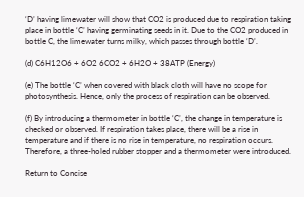‘D’ having limewater will show that CO2 is produced due to respiration taking place in bottle ‘C’ having germinating seeds in it. Due to the CO2 produced in bottle C, the limewater turns milky, which passes through bottle ‘D’.

(d) C6H12O6 + 6O2 6CO2 + 6H2O + 38ATP (Energy)

(e) The bottle ‘C’ when covered with black cloth will have no scope for photosynthesis. Hence, only the process of respiration can be observed.

(f) By introducing a thermometer in bottle ‘C’, the change in temperature is checked or observed. If respiration takes place, there will be a rise in temperature and if there is no rise in temperature, no respiration occurs. Therefore, a three-holed rubber stopper and a thermometer were introduced.

Return to Concise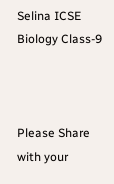Selina ICSE Biology Class-9



Please Share with your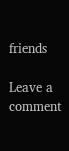friends

Leave a comment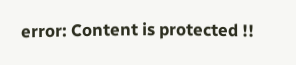error: Content is protected !!